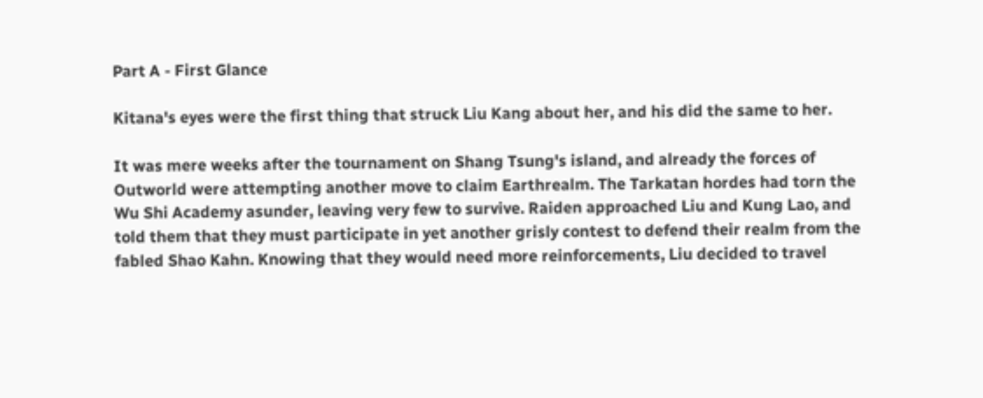Part A - First Glance

Kitana's eyes were the first thing that struck Liu Kang about her, and his did the same to her.

It was mere weeks after the tournament on Shang Tsung's island, and already the forces of Outworld were attempting another move to claim Earthrealm. The Tarkatan hordes had torn the Wu Shi Academy asunder, leaving very few to survive. Raiden approached Liu and Kung Lao, and told them that they must participate in yet another grisly contest to defend their realm from the fabled Shao Kahn. Knowing that they would need more reinforcements, Liu decided to travel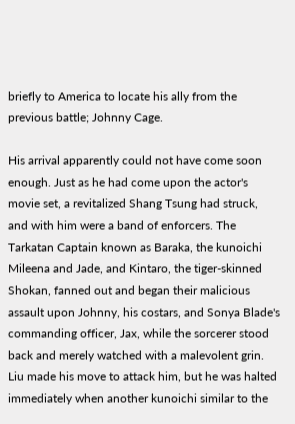briefly to America to locate his ally from the previous battle; Johnny Cage.

His arrival apparently could not have come soon enough. Just as he had come upon the actor's movie set, a revitalized Shang Tsung had struck, and with him were a band of enforcers. The Tarkatan Captain known as Baraka, the kunoichi Mileena and Jade, and Kintaro, the tiger-skinned Shokan, fanned out and began their malicious assault upon Johnny, his costars, and Sonya Blade's commanding officer, Jax, while the sorcerer stood back and merely watched with a malevolent grin. Liu made his move to attack him, but he was halted immediately when another kunoichi similar to the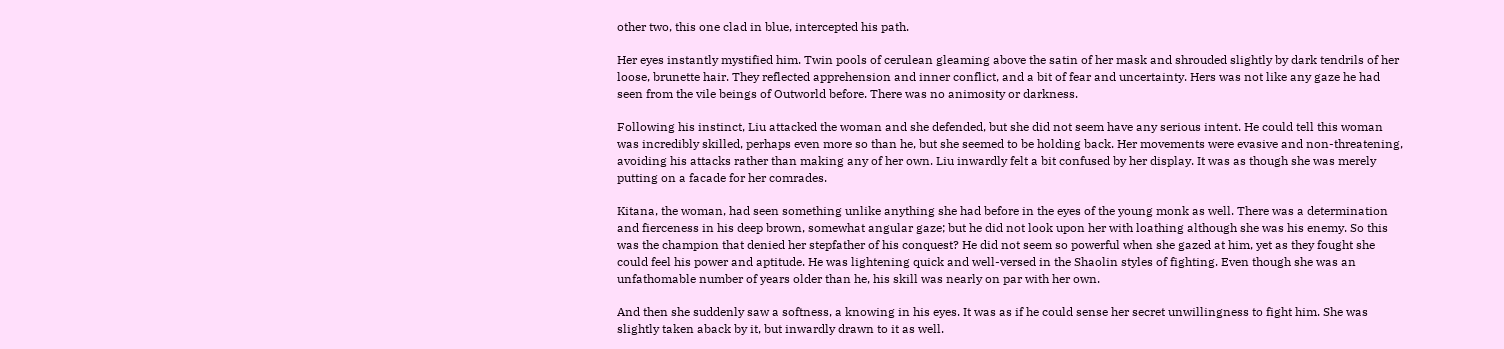other two, this one clad in blue, intercepted his path.

Her eyes instantly mystified him. Twin pools of cerulean gleaming above the satin of her mask and shrouded slightly by dark tendrils of her loose, brunette hair. They reflected apprehension and inner conflict, and a bit of fear and uncertainty. Hers was not like any gaze he had seen from the vile beings of Outworld before. There was no animosity or darkness.

Following his instinct, Liu attacked the woman and she defended, but she did not seem have any serious intent. He could tell this woman was incredibly skilled, perhaps even more so than he, but she seemed to be holding back. Her movements were evasive and non-threatening, avoiding his attacks rather than making any of her own. Liu inwardly felt a bit confused by her display. It was as though she was merely putting on a facade for her comrades.

Kitana, the woman, had seen something unlike anything she had before in the eyes of the young monk as well. There was a determination and fierceness in his deep brown, somewhat angular gaze; but he did not look upon her with loathing although she was his enemy. So this was the champion that denied her stepfather of his conquest? He did not seem so powerful when she gazed at him, yet as they fought she could feel his power and aptitude. He was lightening quick and well-versed in the Shaolin styles of fighting. Even though she was an unfathomable number of years older than he, his skill was nearly on par with her own.

And then she suddenly saw a softness, a knowing in his eyes. It was as if he could sense her secret unwillingness to fight him. She was slightly taken aback by it, but inwardly drawn to it as well.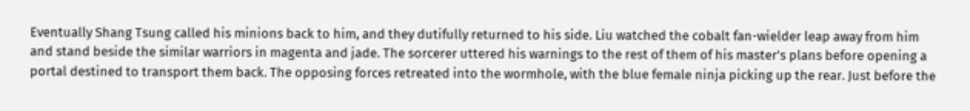Eventually Shang Tsung called his minions back to him, and they dutifully returned to his side. Liu watched the cobalt fan-wielder leap away from him and stand beside the similar warriors in magenta and jade. The sorcerer uttered his warnings to the rest of them of his master's plans before opening a portal destined to transport them back. The opposing forces retreated into the wormhole, with the blue female ninja picking up the rear. Just before the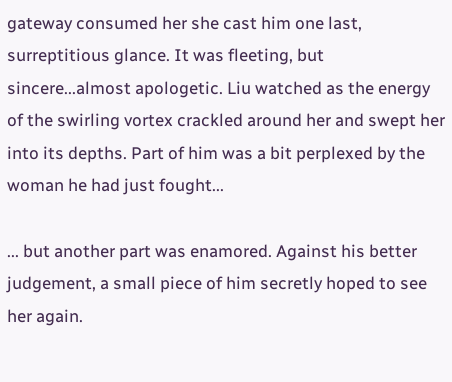gateway consumed her she cast him one last, surreptitious glance. It was fleeting, but sincere...almost apologetic. Liu watched as the energy of the swirling vortex crackled around her and swept her into its depths. Part of him was a bit perplexed by the woman he had just fought...

... but another part was enamored. Against his better judgement, a small piece of him secretly hoped to see her again.